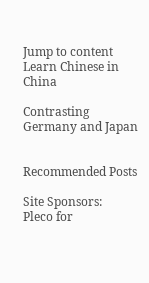Jump to content
Learn Chinese in China

Contrasting Germany and Japan


Recommended Posts

Site Sponsors:
Pleco for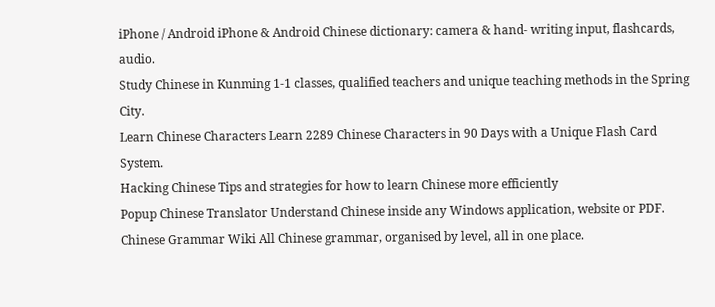iPhone / Android iPhone & Android Chinese dictionary: camera & hand- writing input, flashcards, audio.
Study Chinese in Kunming 1-1 classes, qualified teachers and unique teaching methods in the Spring City.
Learn Chinese Characters Learn 2289 Chinese Characters in 90 Days with a Unique Flash Card System.
Hacking Chinese Tips and strategies for how to learn Chinese more efficiently
Popup Chinese Translator Understand Chinese inside any Windows application, website or PDF.
Chinese Grammar Wiki All Chinese grammar, organised by level, all in one place.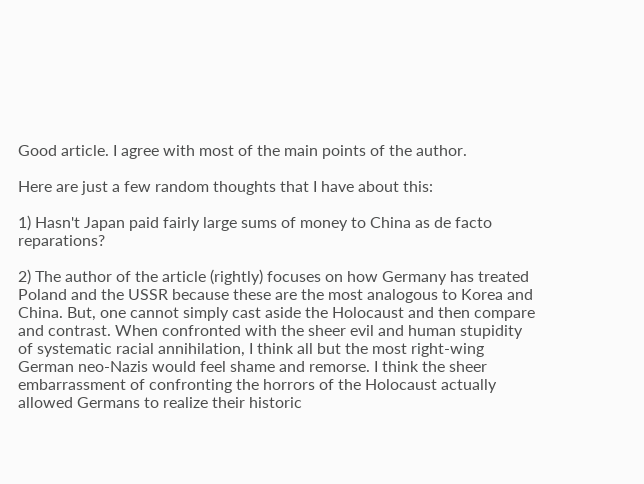Good article. I agree with most of the main points of the author.

Here are just a few random thoughts that I have about this:

1) Hasn't Japan paid fairly large sums of money to China as de facto reparations?

2) The author of the article (rightly) focuses on how Germany has treated Poland and the USSR because these are the most analogous to Korea and China. But, one cannot simply cast aside the Holocaust and then compare and contrast. When confronted with the sheer evil and human stupidity of systematic racial annihilation, I think all but the most right-wing German neo-Nazis would feel shame and remorse. I think the sheer embarrassment of confronting the horrors of the Holocaust actually allowed Germans to realize their historic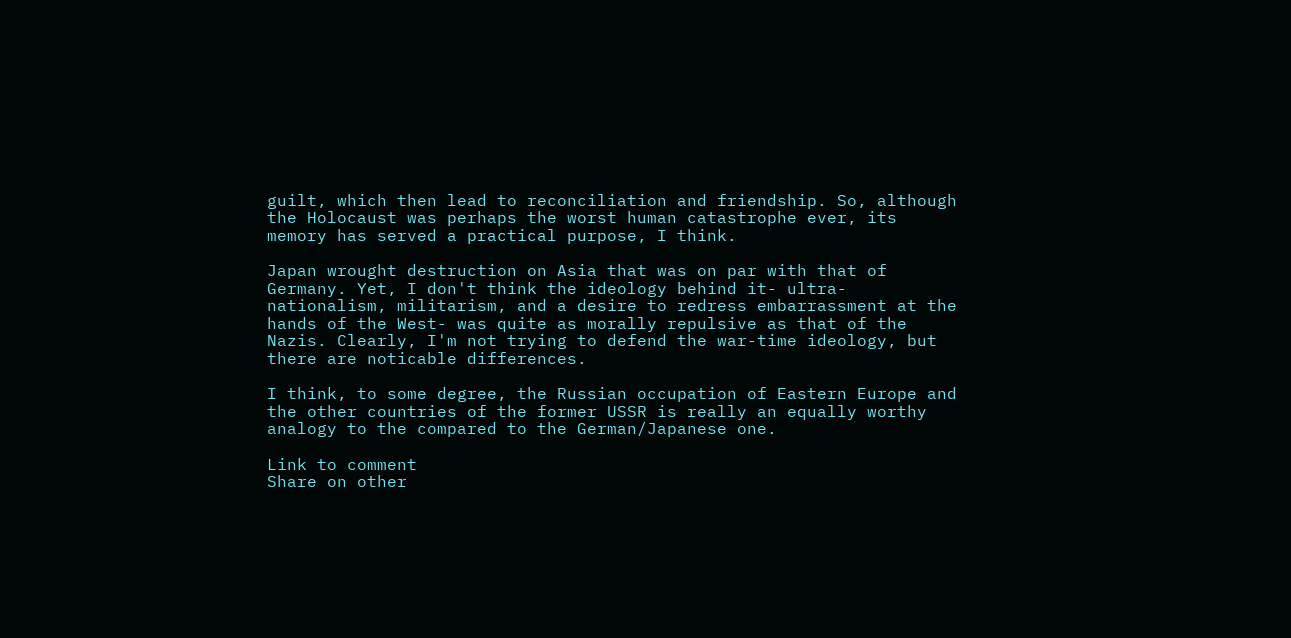guilt, which then lead to reconciliation and friendship. So, although the Holocaust was perhaps the worst human catastrophe ever, its memory has served a practical purpose, I think.

Japan wrought destruction on Asia that was on par with that of Germany. Yet, I don't think the ideology behind it- ultra-nationalism, militarism, and a desire to redress embarrassment at the hands of the West- was quite as morally repulsive as that of the Nazis. Clearly, I'm not trying to defend the war-time ideology, but there are noticable differences.

I think, to some degree, the Russian occupation of Eastern Europe and the other countries of the former USSR is really an equally worthy analogy to the compared to the German/Japanese one.

Link to comment
Share on other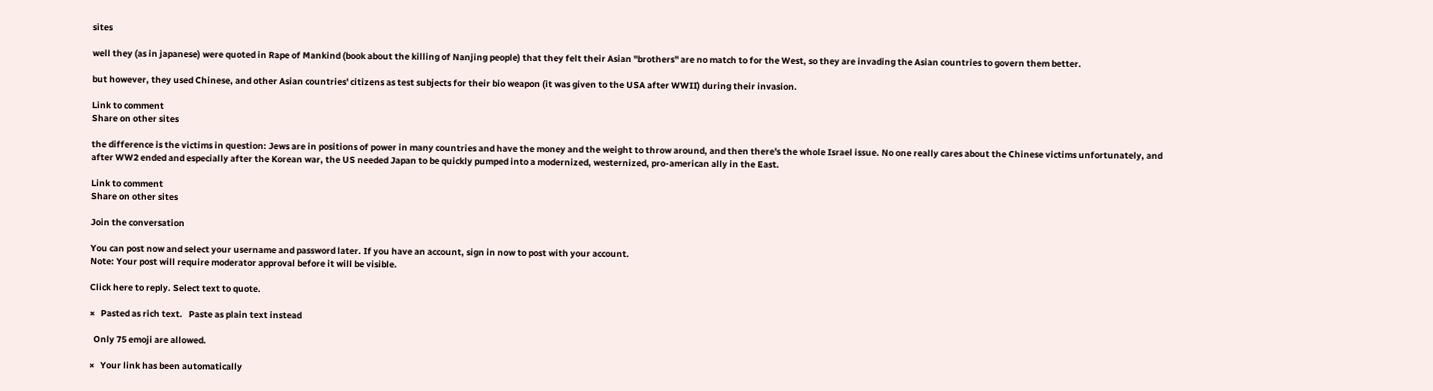sites

well they (as in japanese) were quoted in Rape of Mankind (book about the killing of Nanjing people) that they felt their Asian "brothers" are no match to for the West, so they are invading the Asian countries to govern them better.

but however, they used Chinese, and other Asian countries' citizens as test subjects for their bio weapon (it was given to the USA after WWII) during their invasion.

Link to comment
Share on other sites

the difference is the victims in question: Jews are in positions of power in many countries and have the money and the weight to throw around, and then there's the whole Israel issue. No one really cares about the Chinese victims unfortunately, and after WW2 ended and especially after the Korean war, the US needed Japan to be quickly pumped into a modernized, westernized, pro-american ally in the East.

Link to comment
Share on other sites

Join the conversation

You can post now and select your username and password later. If you have an account, sign in now to post with your account.
Note: Your post will require moderator approval before it will be visible.

Click here to reply. Select text to quote.

×   Pasted as rich text.   Paste as plain text instead

  Only 75 emoji are allowed.

×   Your link has been automatically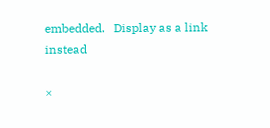embedded.   Display as a link instead

×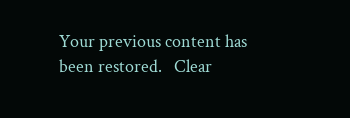Your previous content has been restored.   Clear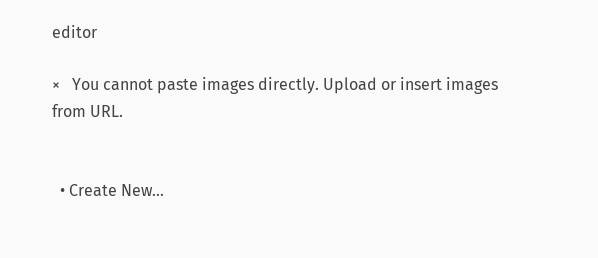editor

×   You cannot paste images directly. Upload or insert images from URL.


  • Create New...